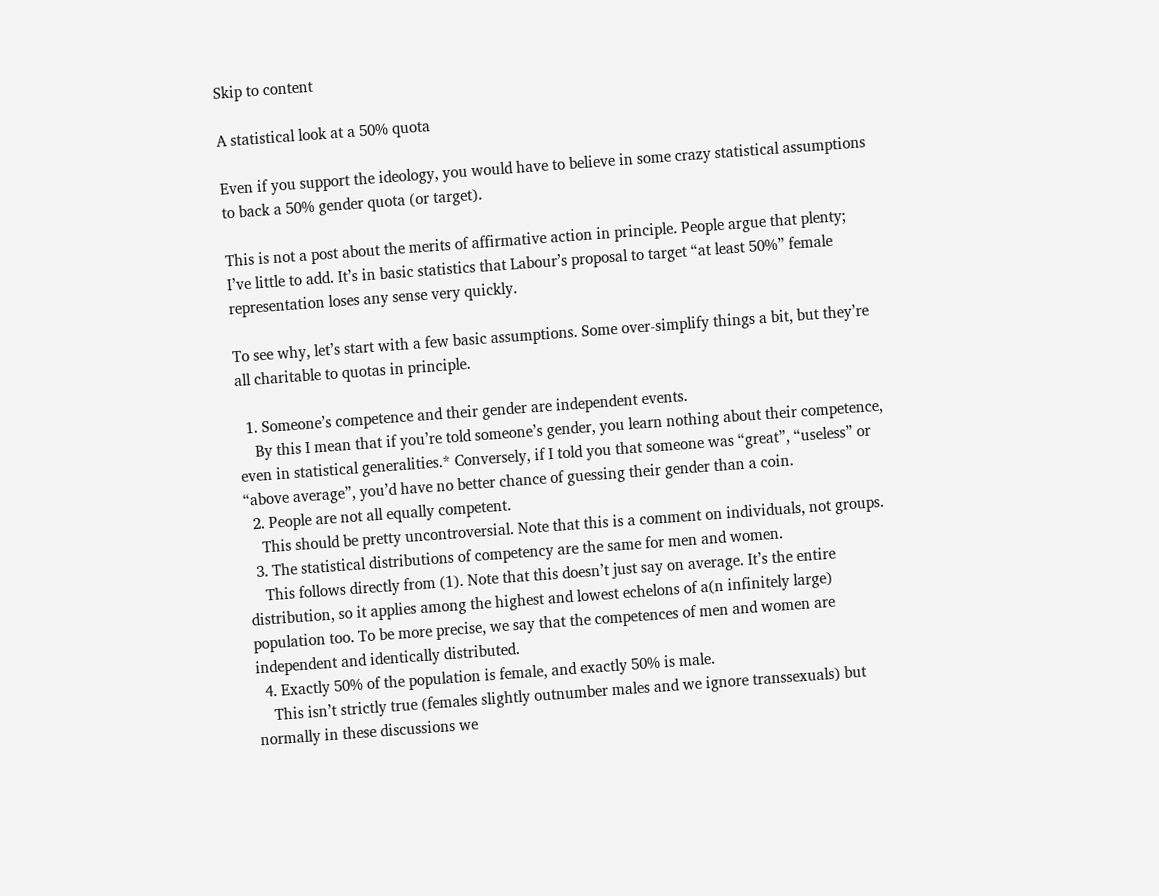Skip to content

A statistical look at a 50% quota

Even if you support the ideology, you would have to believe in some crazy statistical assumptions to back a 50% gender quota (or target).

This is not a post about the merits of affirmative action in principle. People argue that plenty; I’ve little to add. It’s in basic statistics that Labour’s proposal to target “at least 50%” female representation loses any sense very quickly.

To see why, let’s start with a few basic assumptions. Some over-simplify things a bit, but they’re all charitable to quotas in principle.

  1. Someone’s competence and their gender are independent events.
    By this I mean that if you’re told someone’s gender, you learn nothing about their competence, even in statistical generalities.* Conversely, if I told you that someone was “great”, “useless” or “above average”, you’d have no better chance of guessing their gender than a coin.
  2. People are not all equally competent.
    This should be pretty uncontroversial. Note that this is a comment on individuals, not groups.
  3. The statistical distributions of competency are the same for men and women.
    This follows directly from (1). Note that this doesn’t just say on average. It’s the entire distribution, so it applies among the highest and lowest echelons of a(n infinitely large) population too. To be more precise, we say that the competences of men and women are independent and identically distributed.
  4. Exactly 50% of the population is female, and exactly 50% is male.
    This isn’t strictly true (females slightly outnumber males and we ignore transsexuals) but normally in these discussions we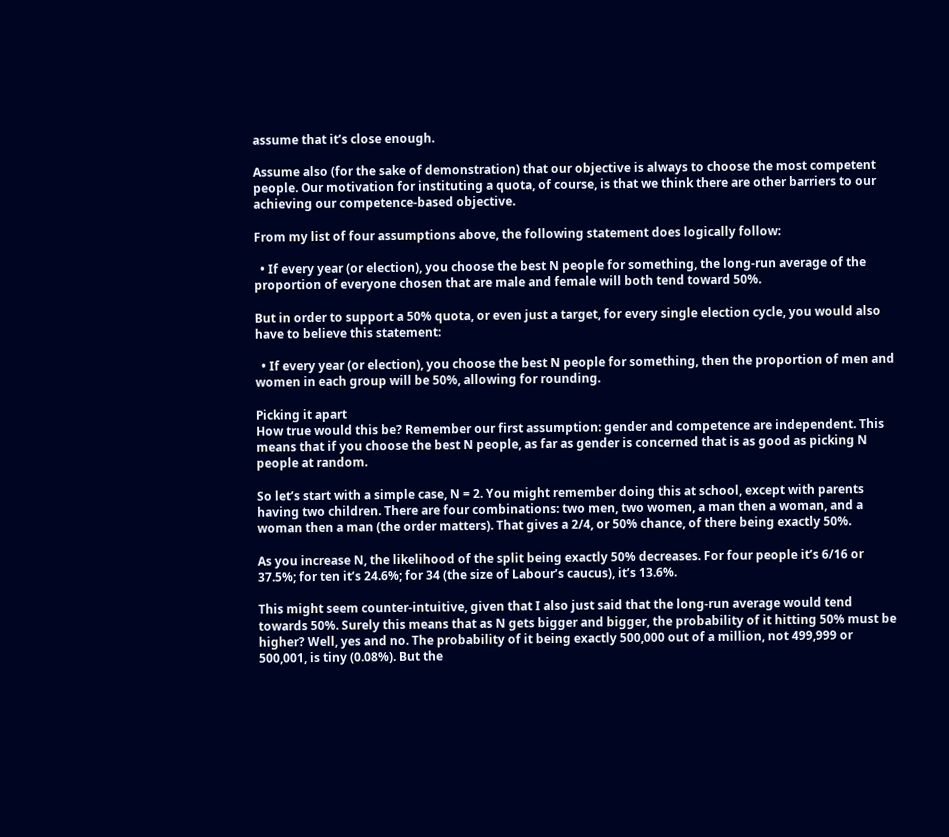assume that it’s close enough.

Assume also (for the sake of demonstration) that our objective is always to choose the most competent people. Our motivation for instituting a quota, of course, is that we think there are other barriers to our achieving our competence-based objective.

From my list of four assumptions above, the following statement does logically follow:

  • If every year (or election), you choose the best N people for something, the long-run average of the proportion of everyone chosen that are male and female will both tend toward 50%.

But in order to support a 50% quota, or even just a target, for every single election cycle, you would also have to believe this statement:

  • If every year (or election), you choose the best N people for something, then the proportion of men and women in each group will be 50%, allowing for rounding.

Picking it apart
How true would this be? Remember our first assumption: gender and competence are independent. This means that if you choose the best N people, as far as gender is concerned that is as good as picking N people at random.

So let’s start with a simple case, N = 2. You might remember doing this at school, except with parents having two children. There are four combinations: two men, two women, a man then a woman, and a woman then a man (the order matters). That gives a 2/4, or 50% chance, of there being exactly 50%.

As you increase N, the likelihood of the split being exactly 50% decreases. For four people it’s 6/16 or 37.5%; for ten it’s 24.6%; for 34 (the size of Labour’s caucus), it’s 13.6%.

This might seem counter-intuitive, given that I also just said that the long-run average would tend towards 50%. Surely this means that as N gets bigger and bigger, the probability of it hitting 50% must be higher? Well, yes and no. The probability of it being exactly 500,000 out of a million, not 499,999 or 500,001, is tiny (0.08%). But the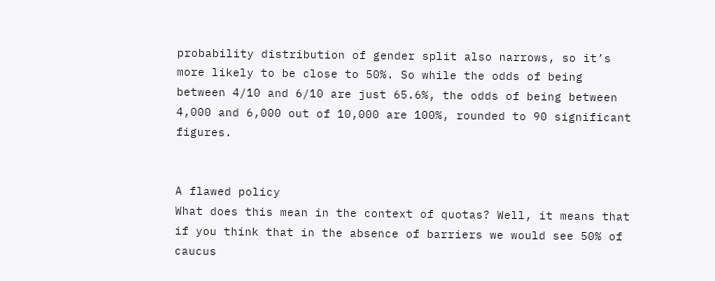probability distribution of gender split also narrows, so it’s more likely to be close to 50%. So while the odds of being between 4/10 and 6/10 are just 65.6%, the odds of being between 4,000 and 6,000 out of 10,000 are 100%, rounded to 90 significant figures.


A flawed policy
What does this mean in the context of quotas? Well, it means that if you think that in the absence of barriers we would see 50% of caucus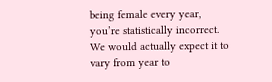being female every year, you’re statistically incorrect. We would actually expect it to vary from year to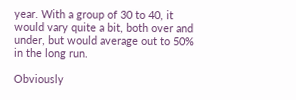year. With a group of 30 to 40, it would vary quite a bit, both over and under, but would average out to 50% in the long run.

Obviously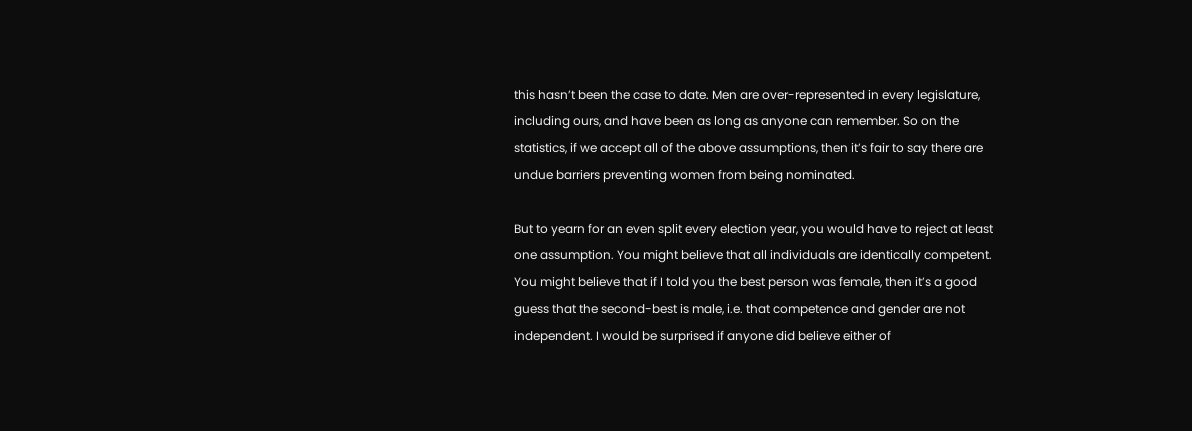this hasn’t been the case to date. Men are over-represented in every legislature, including ours, and have been as long as anyone can remember. So on the statistics, if we accept all of the above assumptions, then it’s fair to say there are undue barriers preventing women from being nominated.

But to yearn for an even split every election year, you would have to reject at least one assumption. You might believe that all individuals are identically competent. You might believe that if I told you the best person was female, then it’s a good guess that the second-best is male, i.e. that competence and gender are not independent. I would be surprised if anyone did believe either of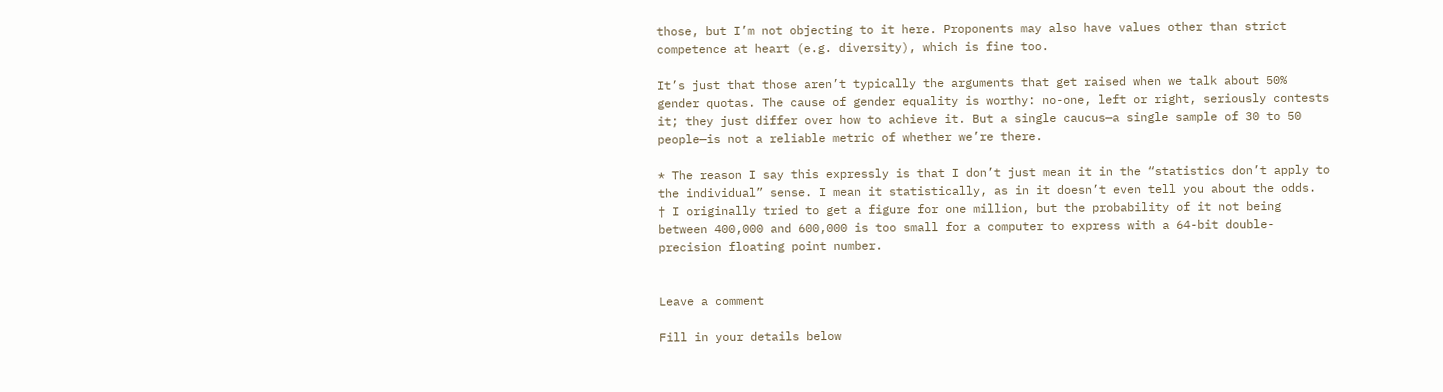those, but I’m not objecting to it here. Proponents may also have values other than strict competence at heart (e.g. diversity), which is fine too.

It’s just that those aren’t typically the arguments that get raised when we talk about 50% gender quotas. The cause of gender equality is worthy: no-one, left or right, seriously contests it; they just differ over how to achieve it. But a single caucus—a single sample of 30 to 50 people—is not a reliable metric of whether we’re there.

* The reason I say this expressly is that I don’t just mean it in the “statistics don’t apply to the individual” sense. I mean it statistically, as in it doesn’t even tell you about the odds.
† I originally tried to get a figure for one million, but the probability of it not being between 400,000 and 600,000 is too small for a computer to express with a 64-bit double-precision floating point number.


Leave a comment

Fill in your details below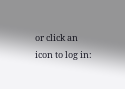or click an icon to log in: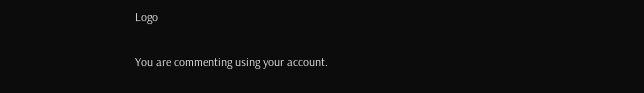Logo

You are commenting using your account.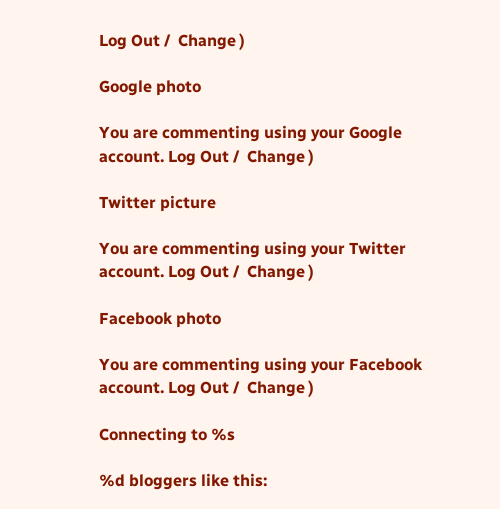Log Out /  Change )

Google photo

You are commenting using your Google account. Log Out /  Change )

Twitter picture

You are commenting using your Twitter account. Log Out /  Change )

Facebook photo

You are commenting using your Facebook account. Log Out /  Change )

Connecting to %s

%d bloggers like this: